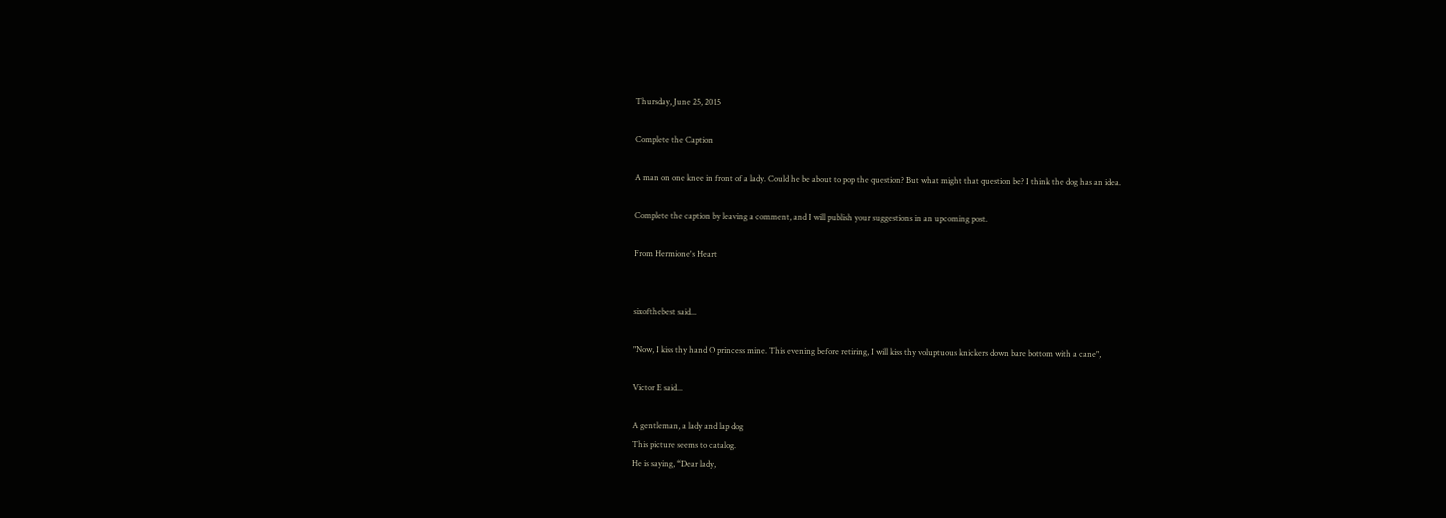Thursday, June 25, 2015

Complete the Caption

A man on one knee in front of a lady. Could he be about to pop the question? But what might that question be? I think the dog has an idea.

Complete the caption by leaving a comment, and I will publish your suggestions in an upcoming post.

From Hermione's Heart


sixofthebest said...

"Now, I kiss thy hand O princess mine. This evening before retiring, I will kiss thy voluptuous knickers down bare bottom with a cane",

Victor E said...

A gentleman, a lady and lap dog
This picture seems to catalog.
He is saying, “Dear lady,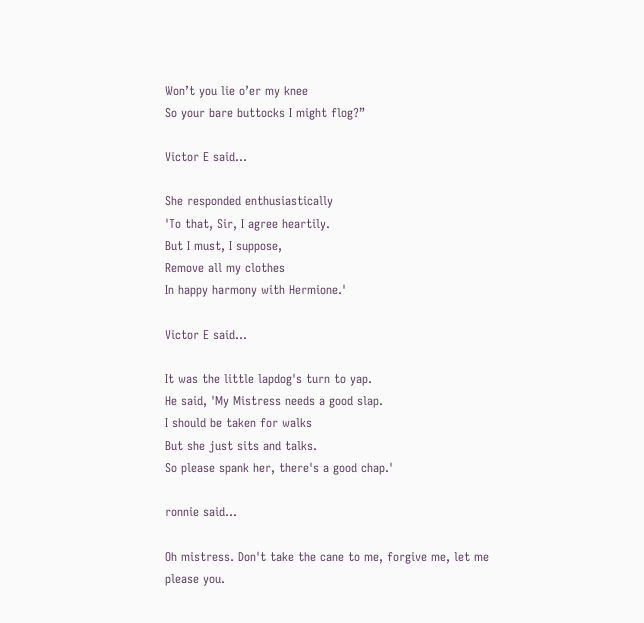Won’t you lie o’er my knee
So your bare buttocks I might flog?”

Victor E said...

She responded enthusiastically
'To that, Sir, I agree heartily.
But I must, I suppose,
Remove all my clothes
In happy harmony with Hermione.'

Victor E said...

It was the little lapdog's turn to yap.
He said, 'My Mistress needs a good slap.
I should be taken for walks
But she just sits and talks.
So please spank her, there's a good chap.'

ronnie said...

Oh mistress. Don't take the cane to me, forgive me, let me please you.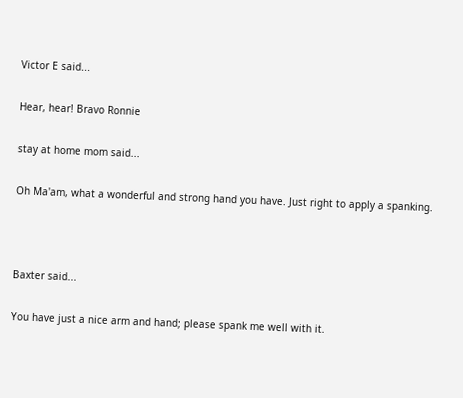Victor E said...

Hear, hear! Bravo Ronnie

stay at home mom said...

Oh Ma'am, what a wonderful and strong hand you have. Just right to apply a spanking.



Baxter said...

You have just a nice arm and hand; please spank me well with it.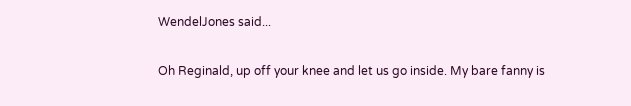WendelJones said...

Oh Reginald, up off your knee and let us go inside. My bare fanny is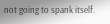not going to spank itself.